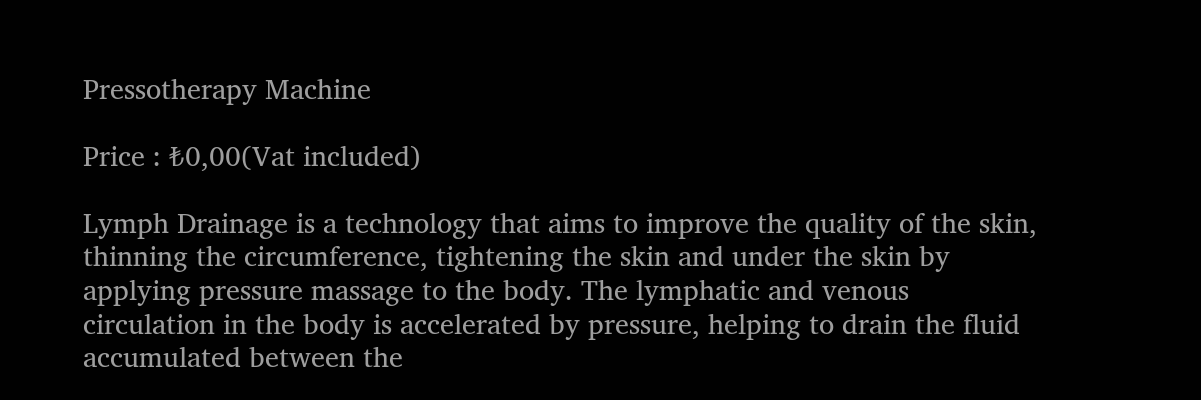Pressotherapy Machine

Price : ₺0,00(Vat included)

Lymph Drainage is a technology that aims to improve the quality of the skin, thinning the circumference, tightening the skin and under the skin by applying pressure massage to the body. The lymphatic and venous circulation in the body is accelerated by pressure, helping to drain the fluid accumulated between the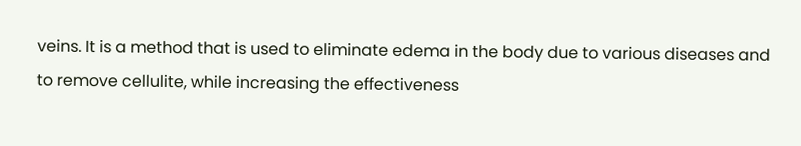veins. It is a method that is used to eliminate edema in the body due to various diseases and to remove cellulite, while increasing the effectiveness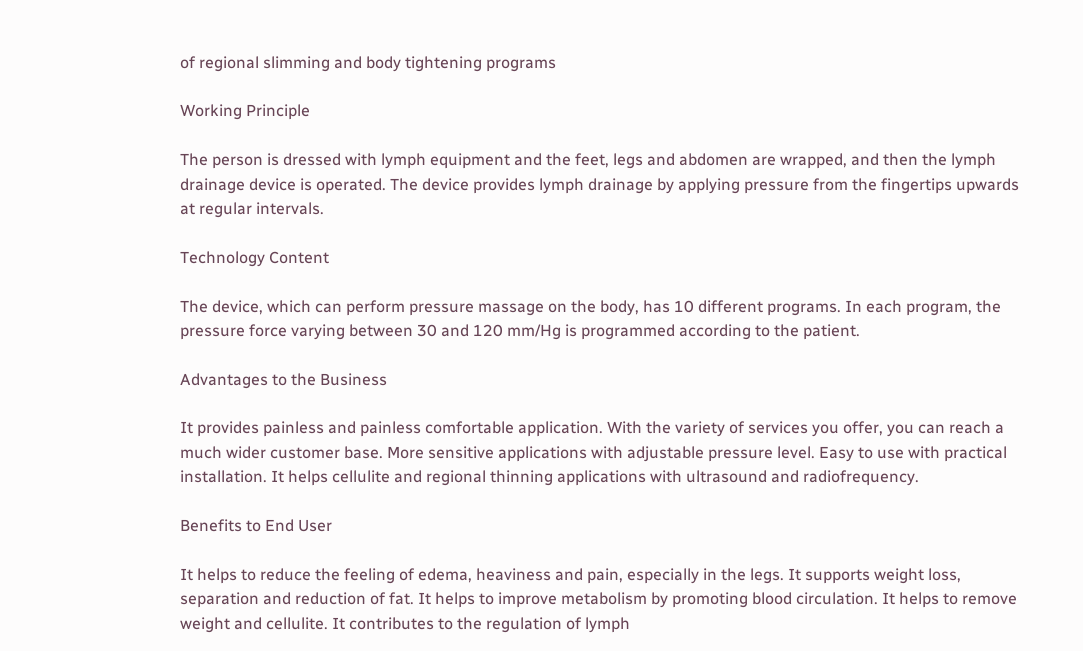of regional slimming and body tightening programs

Working Principle

The person is dressed with lymph equipment and the feet, legs and abdomen are wrapped, and then the lymph drainage device is operated. The device provides lymph drainage by applying pressure from the fingertips upwards at regular intervals.

Technology Content

The device, which can perform pressure massage on the body, has 10 different programs. In each program, the pressure force varying between 30 and 120 mm/Hg is programmed according to the patient.

Advantages to the Business

It provides painless and painless comfortable application. With the variety of services you offer, you can reach a much wider customer base. More sensitive applications with adjustable pressure level. Easy to use with practical installation. It helps cellulite and regional thinning applications with ultrasound and radiofrequency.

Benefits to End User

It helps to reduce the feeling of edema, heaviness and pain, especially in the legs. It supports weight loss, separation and reduction of fat. It helps to improve metabolism by promoting blood circulation. It helps to remove weight and cellulite. It contributes to the regulation of lymph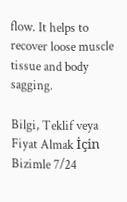flow. It helps to recover loose muscle tissue and body sagging.

Bilgi, Teklif veya Fiyat Almak İçin Bizimle 7/24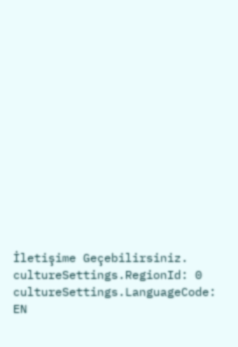İletişime Geçebilirsiniz.
cultureSettings.RegionId: 0 cultureSettings.LanguageCode: EN